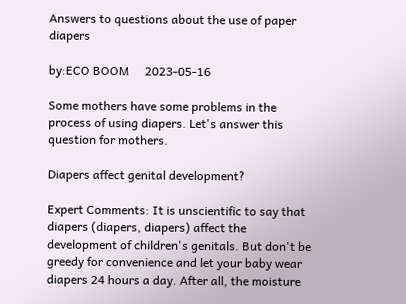Answers to questions about the use of paper diapers

by:ECO BOOM     2023-05-16

Some mothers have some problems in the process of using diapers. Let's answer this question for mothers.

Diapers affect genital development?

Expert Comments: It is unscientific to say that diapers (diapers, diapers) affect the development of children's genitals. But don't be greedy for convenience and let your baby wear diapers 24 hours a day. After all, the moisture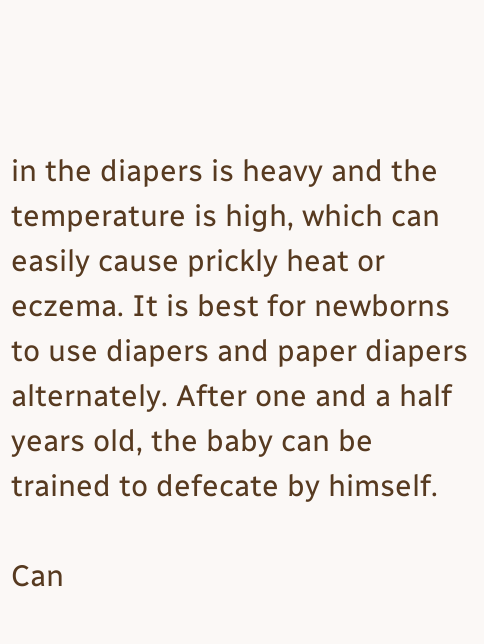in the diapers is heavy and the temperature is high, which can easily cause prickly heat or eczema. It is best for newborns to use diapers and paper diapers alternately. After one and a half years old, the baby can be trained to defecate by himself.

Can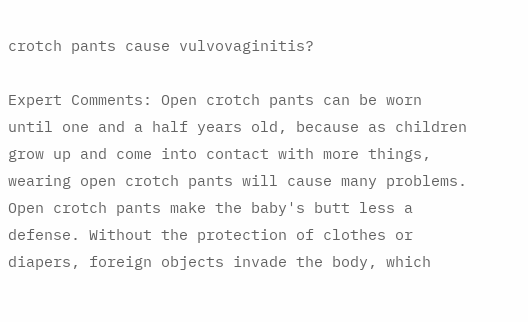crotch pants cause vulvovaginitis?

Expert Comments: Open crotch pants can be worn until one and a half years old, because as children grow up and come into contact with more things, wearing open crotch pants will cause many problems. Open crotch pants make the baby's butt less a defense. Without the protection of clothes or diapers, foreign objects invade the body, which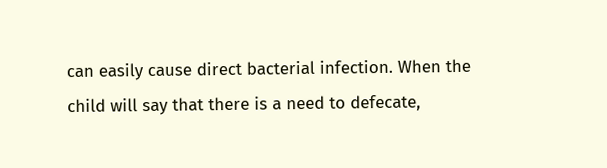can easily cause direct bacterial infection. When the child will say that there is a need to defecate,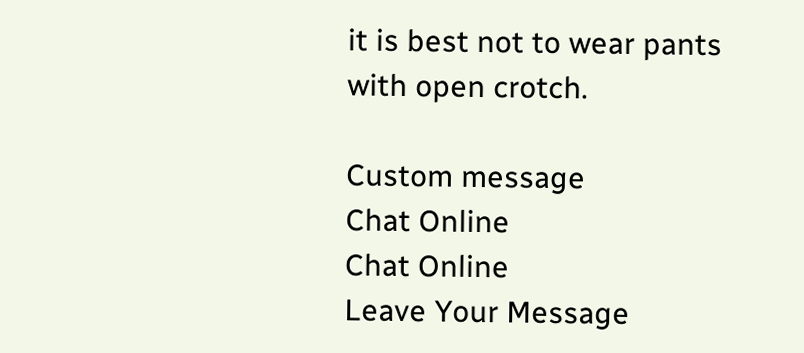it is best not to wear pants with open crotch.

Custom message
Chat Online
Chat Online
Leave Your Message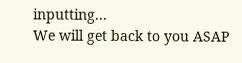inputting...
We will get back to you ASAP